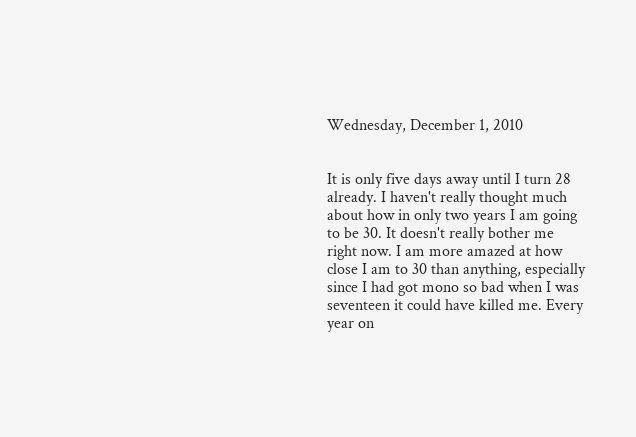Wednesday, December 1, 2010


It is only five days away until I turn 28 already. I haven't really thought much about how in only two years I am going to be 30. It doesn't really bother me right now. I am more amazed at how close I am to 30 than anything, especially since I had got mono so bad when I was seventeen it could have killed me. Every year on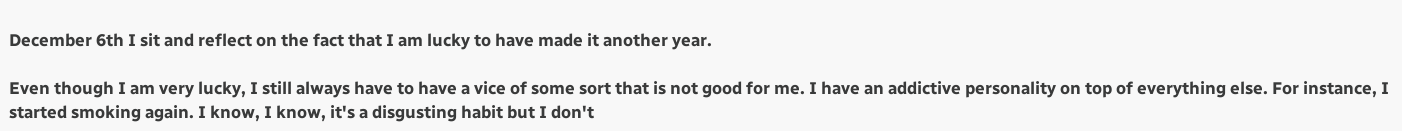December 6th I sit and reflect on the fact that I am lucky to have made it another year.

Even though I am very lucky, I still always have to have a vice of some sort that is not good for me. I have an addictive personality on top of everything else. For instance, I started smoking again. I know, I know, it's a disgusting habit but I don't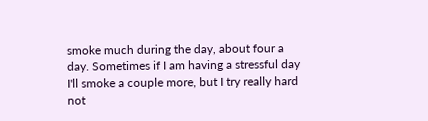smoke much during the day, about four a day. Sometimes if I am having a stressful day I'll smoke a couple more, but I try really hard not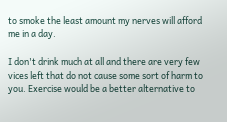to smoke the least amount my nerves will afford me in a day.

I don't drink much at all and there are very few vices left that do not cause some sort of harm to you. Exercise would be a better alternative to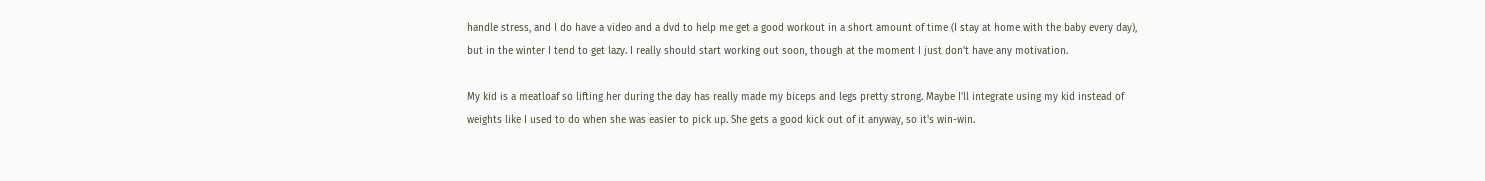handle stress, and I do have a video and a dvd to help me get a good workout in a short amount of time (I stay at home with the baby every day), but in the winter I tend to get lazy. I really should start working out soon, though at the moment I just don't have any motivation.

My kid is a meatloaf so lifting her during the day has really made my biceps and legs pretty strong. Maybe I'll integrate using my kid instead of weights like I used to do when she was easier to pick up. She gets a good kick out of it anyway, so it's win-win.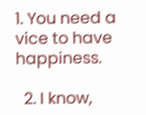1. You need a vice to have happiness.

  2. I know,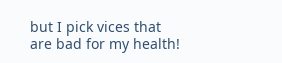but I pick vices that are bad for my health!